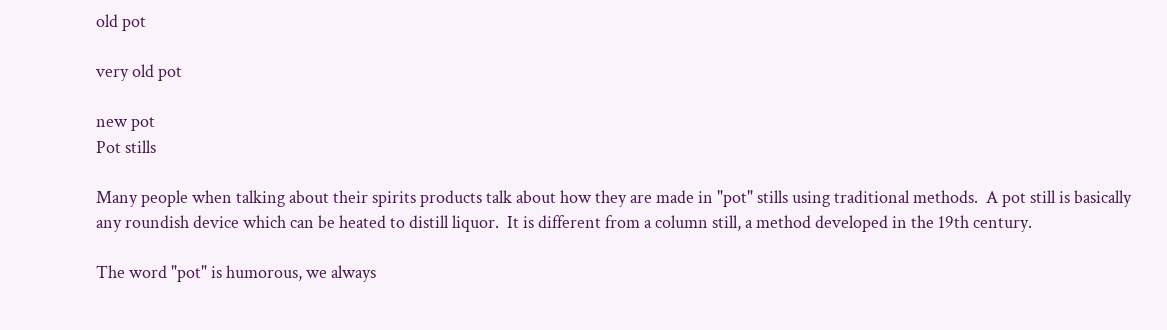old pot

very old pot

new pot
Pot stills

Many people when talking about their spirits products talk about how they are made in "pot" stills using traditional methods.  A pot still is basically any roundish device which can be heated to distill liquor.  It is different from a column still, a method developed in the 19th century.

The word "pot" is humorous, we always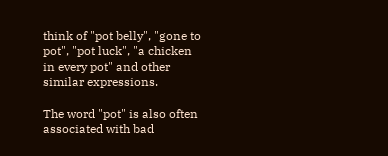think of "pot belly", "gone to pot", "pot luck", "a chicken in every pot" and other similar expressions.

The word "pot" is also often associated with bad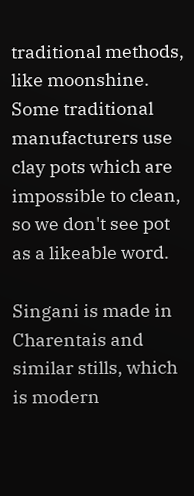traditional methods, like moonshine. Some traditional manufacturers use clay pots which are impossible to clean, so we don't see pot as a likeable word.

Singani is made in Charentais and similar stills, which is modern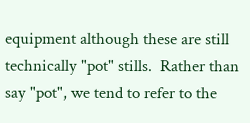equipment although these are still technically "pot" stills.  Rather than say "pot", we tend to refer to the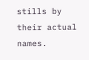stills by their actual names.